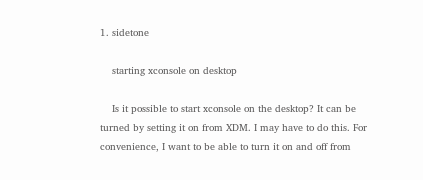1. sidetone

    starting xconsole on desktop

    Is it possible to start xconsole on the desktop? It can be turned by setting it on from XDM. I may have to do this. For convenience, I want to be able to turn it on and off from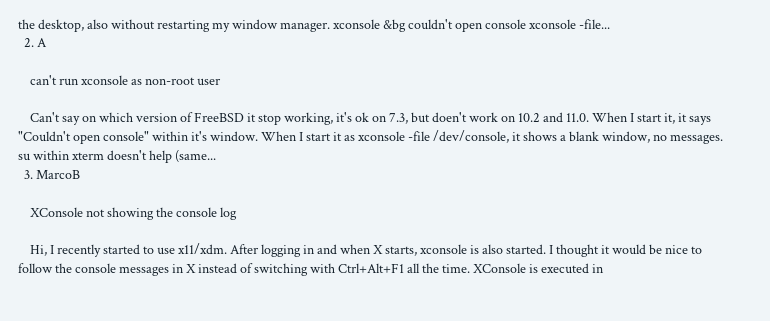the desktop, also without restarting my window manager. xconsole &bg couldn't open console xconsole -file...
  2. A

    can't run xconsole as non-root user

    Can't say on which version of FreeBSD it stop working, it's ok on 7.3, but doen't work on 10.2 and 11.0. When I start it, it says "Couldn't open console" within it's window. When I start it as xconsole -file /dev/console, it shows a blank window, no messages. su within xterm doesn't help (same...
  3. MarcoB

    XConsole not showing the console log

    Hi, I recently started to use x11/xdm. After logging in and when X starts, xconsole is also started. I thought it would be nice to follow the console messages in X instead of switching with Ctrl+Alt+F1 all the time. XConsole is executed in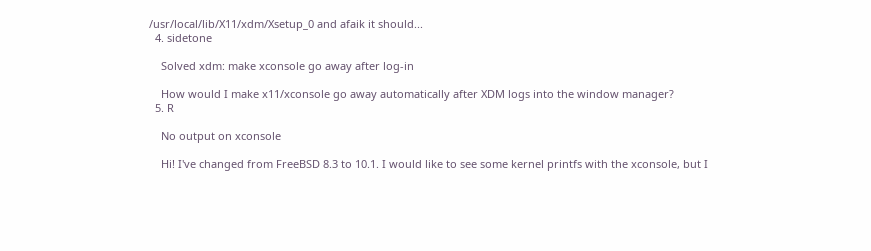/usr/local/lib/X11/xdm/Xsetup_0 and afaik it should...
  4. sidetone

    Solved xdm: make xconsole go away after log-in

    How would I make x11/xconsole go away automatically after XDM logs into the window manager?
  5. R

    No output on xconsole

    Hi! I've changed from FreeBSD 8.3 to 10.1. I would like to see some kernel printfs with the xconsole, but I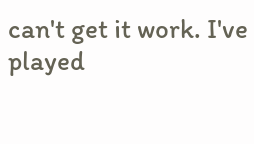can't get it work. I've played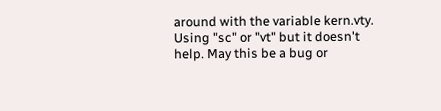around with the variable kern.vty. Using "sc" or "vt" but it doesn't help. May this be a bug or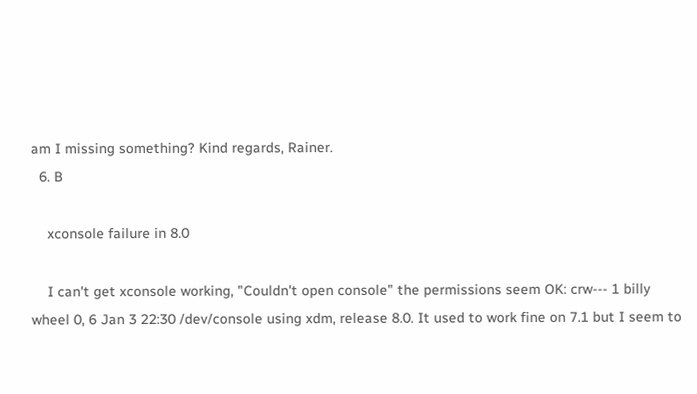am I missing something? Kind regards, Rainer.
  6. B

    xconsole failure in 8.0

    I can't get xconsole working, "Couldn't open console" the permissions seem OK: crw--- 1 billy wheel 0, 6 Jan 3 22:30 /dev/console using xdm, release 8.0. It used to work fine on 7.1 but I seem to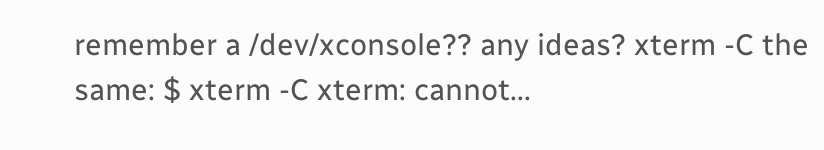remember a /dev/xconsole?? any ideas? xterm -C the same: $ xterm -C xterm: cannot...